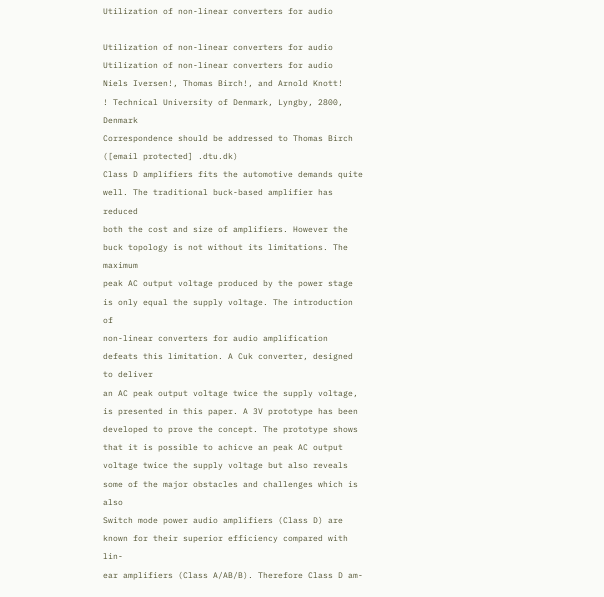Utilization of non-linear converters for audio

Utilization of non-linear converters for audio
Utilization of non-linear converters for audio
Niels Iversen!, Thomas Birch!, and Arnold Knott!
! Technical University of Denmark, Lyngby, 2800, Denmark
Correspondence should be addressed to Thomas Birch ([email protected] .dtu.dk)
Class D amplifiers fits the automotive demands quite well. The traditional buck-based amplifier has reduced
both the cost and size of amplifiers. However the buck topology is not without its limitations. The maximum
peak AC output voltage produced by the power stage is only equal the supply voltage. The introduction of
non-linear converters for audio amplification defeats this limitation. A Cuk converter, designed to deliver
an AC peak output voltage twice the supply voltage, is presented in this paper. A 3V prototype has been
developed to prove the concept. The prototype shows that it is possible to achicve an peak AC output
voltage twice the supply voltage but also reveals some of the major obstacles and challenges which is also
Switch mode power audio amplifiers (Class D) are
known for their superior efficiency compared with lin-
ear amplifiers (Class A/AB/B). Therefore Class D am-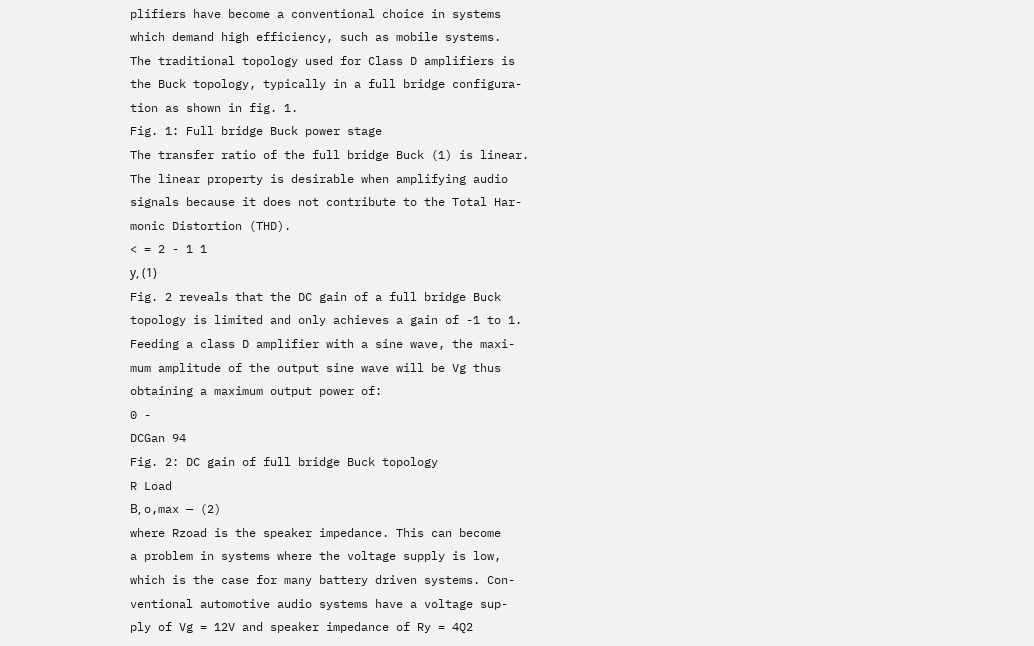plifiers have become a conventional choice in systems
which demand high efficiency, such as mobile systems.
The traditional topology used for Class D amplifiers is
the Buck topology, typically in a full bridge configura-
tion as shown in fig. 1.
Fig. 1: Full bridge Buck power stage
The transfer ratio of the full bridge Buck (1) is linear.
The linear property is desirable when amplifying audio
signals because it does not contribute to the Total Har-
monic Distortion (THD).
< = 2 - 1 1
у, (1)
Fig. 2 reveals that the DC gain of a full bridge Buck
topology is limited and only achieves a gain of -1 to 1.
Feeding a class D amplifier with a sine wave, the maxi-
mum amplitude of the output sine wave will be Vg thus
obtaining a maximum output power of:
0 -
DCGan 94
Fig. 2: DC gain of full bridge Buck topology
R Load
В, o,max — (2)
where Rzoad is the speaker impedance. This can become
a problem in systems where the voltage supply is low,
which is the case for many battery driven systems. Con-
ventional automotive audio systems have a voltage sup-
ply of Vg = 12V and speaker impedance of Ry = 4Q2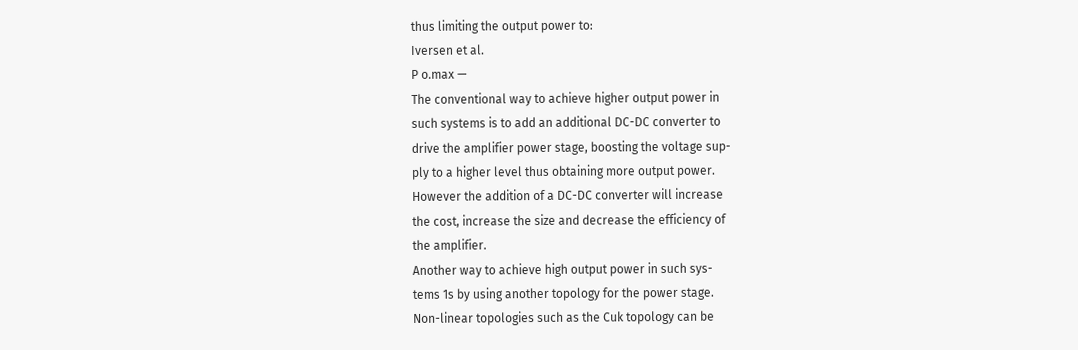thus limiting the output power to:
Iversen et al.
P o.max —
The conventional way to achieve higher output power in
such systems is to add an additional DC-DC converter to
drive the amplifier power stage, boosting the voltage sup-
ply to a higher level thus obtaining more output power.
However the addition of a DC-DC converter will increase
the cost, increase the size and decrease the efficiency of
the amplifier.
Another way to achieve high output power in such sys-
tems 1s by using another topology for the power stage.
Non-linear topologies such as the Cuk topology can be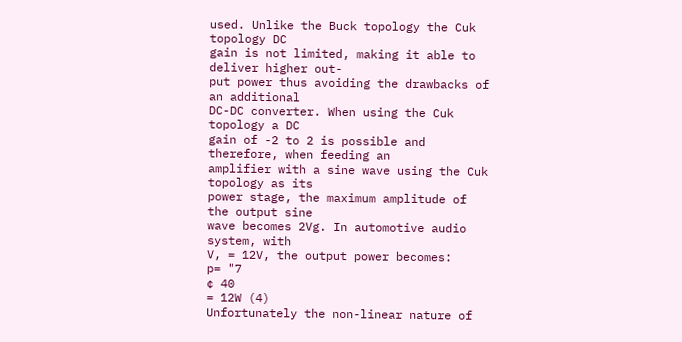used. Unlike the Buck topology the Cuk topology DC
gain is not limited, making it able to deliver higher out-
put power thus avoiding the drawbacks of an additional
DC-DC converter. When using the Cuk topology a DC
gain of -2 to 2 is possible and therefore, when feeding an
amplifier with a sine wave using the Cuk topology as its
power stage, the maximum amplitude of the output sine
wave becomes 2Vg. In automotive audio system, with
V, = 12V, the output power becomes:
p= "7
¢ 40
= 12W (4)
Unfortunately the non-linear nature of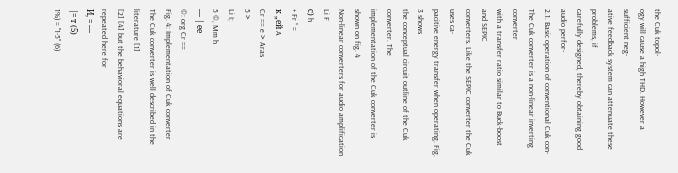the Cuk topol-
ogy will cause a high THD. However a sufficient neg-
ative feedback system can attenuate these problems, if
carefully designed, thereby obtaining good audio perfor-
2.1. Basic operation of conventional Cuk con-
The Cuk converter is a non-linear inverting converter
with a transfer ratio similar to Buck-boost and SEPIC
converters. Like the SEPIC converter the Cuk uses ca-
pacitive energy transfer when operating. Fig. 3 shows
the conceptual circuit outline of the Cuk converter. The
implementation of the Cuk converter is shown on fig. 4
Non-linear converters for audio amplification
Li F
с) h
+ Fr ” =
к „ей A
Cr == e > Aras
5 >
Li I;
5 ©, Mm h
— | ее
©: org Cr ==
Fig. 4: Implementation of Cuk converter
The Cuk converter is well described in the literature [1]
[2] [4] but the behavioral equations are repeated here for
И, = —
|= т (5)
1%) = "1-5" (6)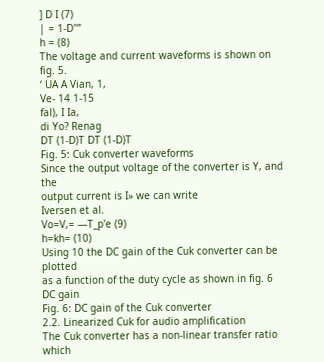] D I (7)
| = 1-D"”
h = (8)
The voltage and current waveforms is shown on fig. 5.
‘ UA A Vian, 1,
Ve- 14 1-15
fal), I Ia,
di Yo? Renag
DT (1-D)T DT (1-D)T
Fig. 5: Cuk converter waveforms
Since the output voltage of the converter is Y, and the
output current is I» we can write
Iversen et al.
Vo=V,= —T_p'e (9)
h=kh= (10)
Using 10 the DC gain of the Cuk converter can be plotted
as a function of the duty cycle as shown in fig. 6
DC gain
Fig. 6: DC gain of the Cuk converter
2.2. Linearized Cuk for audio amplification
The Cuk converter has a non-linear transfer ratio which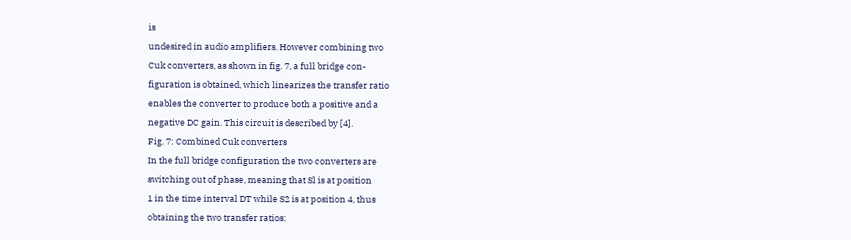is
undesired in audio amplifiers. However combining two
Cuk converters, as shown in fig. 7, a full bridge con-
figuration is obtained, which linearizes the transfer ratio
enables the converter to produce both a positive and a
negative DC gain. This circuit is described by [4].
Fig. 7: Combined Cuk converters
In the full bridge configuration the two converters are
switching out of phase, meaning that Sl is at position
1 in the time interval DT while S2 is at position 4, thus
obtaining the two transfer ratios: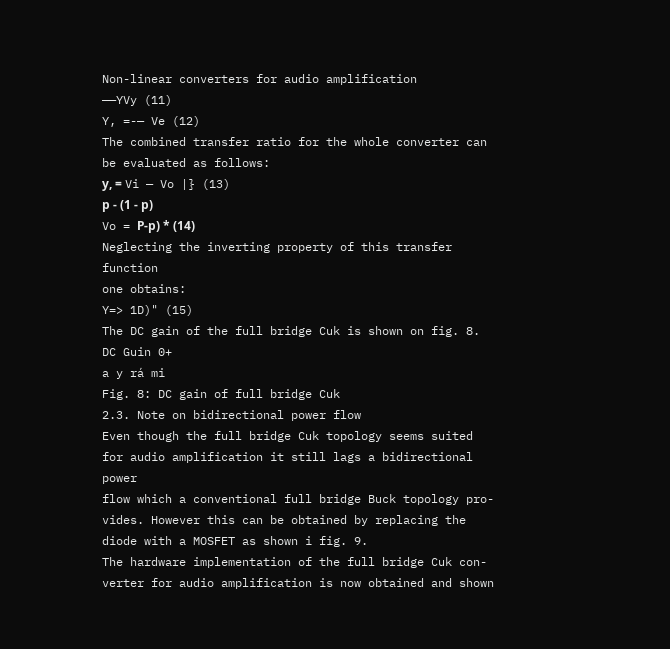Non-linear converters for audio amplification
——YVy (11)
Y, =-— Ve (12)
The combined transfer ratio for the whole converter can
be evaluated as follows:
у, = Vi — Vo |} (13)
р - (1 - р)
Vo = Р-р) * (14)
Neglecting the inverting property of this transfer function
one obtains:
Y=> 1D)" (15)
The DC gain of the full bridge Cuk is shown on fig. 8.
DC Guin 0+
a y rá mi
Fig. 8: DC gain of full bridge Cuk
2.3. Note on bidirectional power flow
Even though the full bridge Cuk topology seems suited
for audio amplification it still lags a bidirectional power
flow which a conventional full bridge Buck topology pro-
vides. However this can be obtained by replacing the
diode with a MOSFET as shown i fig. 9.
The hardware implementation of the full bridge Cuk con-
verter for audio amplification is now obtained and shown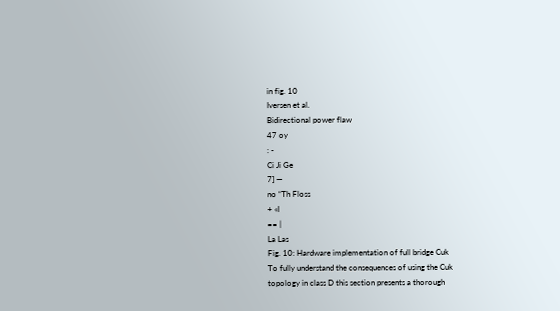in fig. 10
Iversen et al.
Bidirectional power flaw
47 oy
: -
Ci Ji Ge
7] —
no “Th Floss
+ «I
== |
La Las
Fig. 10: Hardware implementation of full bridge Cuk
To fully understand the consequences of using the Cuk
topology in class D this section presents a thorough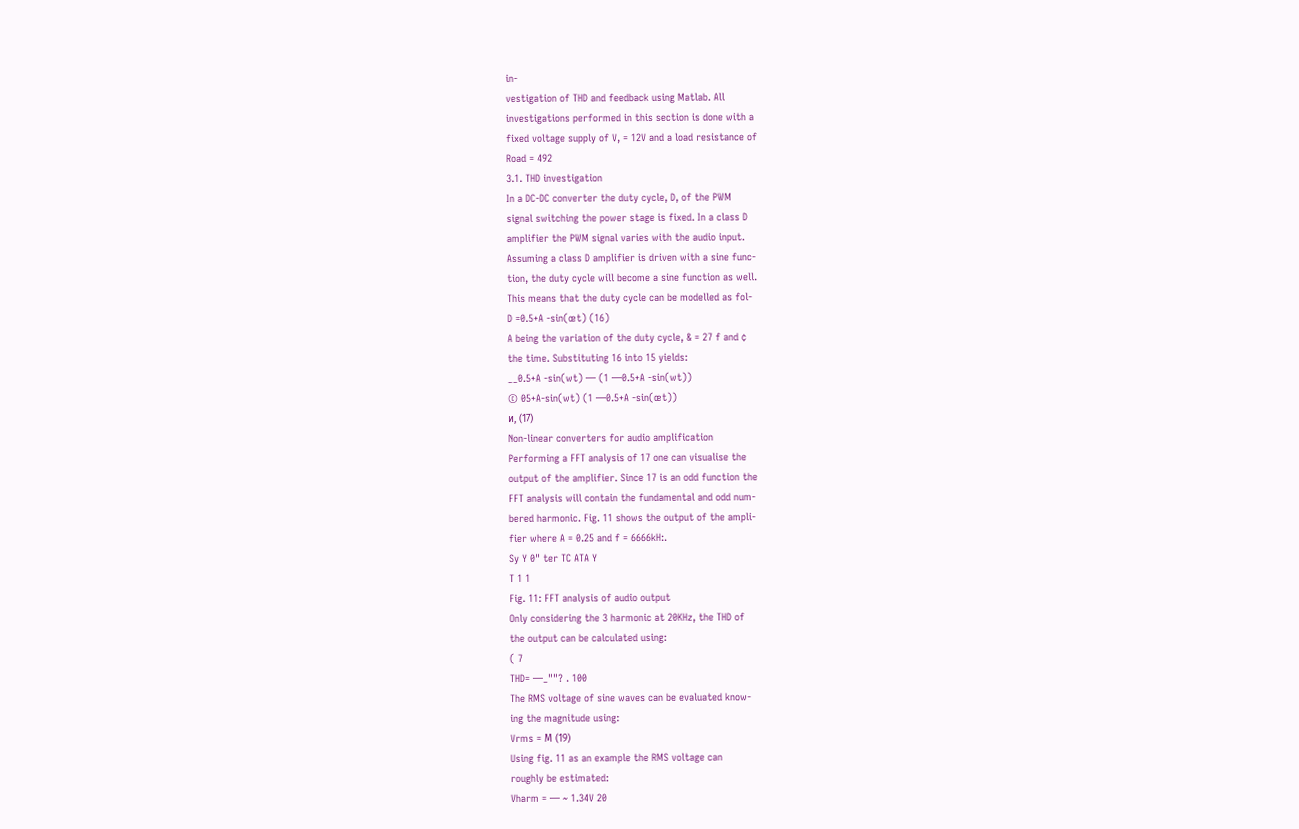in-
vestigation of THD and feedback using Matlab. All
investigations performed in this section is done with a
fixed voltage supply of V, = 12V and a load resistance of
Road = 492
3.1. THD investigation
In a DC-DC converter the duty cycle, D, of the PWM
signal switching the power stage is fixed. In a class D
amplifier the PWM signal varies with the audio input.
Assuming a class D amplifier is driven with a sine func-
tion, the duty cycle will become a sine function as well.
This means that the duty cycle can be modelled as fol-
D =0.5+A -sin(œt) (16)
A being the variation of the duty cycle, & = 27 f and ¢
the time. Substituting 16 into 15 yields:
__0.5+A -sin(wt) — (1 —0.5+A -sin(wt))
© 05+A-sin(wt) (1 —0.5+A -sin(œt))
и, (17)
Non-linear converters for audio amplification
Performing a FFT analysis of 17 one can visualise the
output of the amplifier. Since 17 is an odd function the
FFT analysis will contain the fundamental and odd num-
bered harmonic. Fig. 11 shows the output of the ampli-
fier where A = 0.25 and f = 6666kH:.
Sy Y 0" ter TC ATA Y
T 1 1
Fig. 11: FFT analysis of audio output
Only considering the 3 harmonic at 20KHz, the THD of
the output can be calculated using:
( 7
THD= —_""? . 100
The RMS voltage of sine waves can be evaluated know-
ing the magnitude using:
Vrms = М (19)
Using fig. 11 as an example the RMS voltage can
roughly be estimated:
Vharm = — ~ 1.34V 20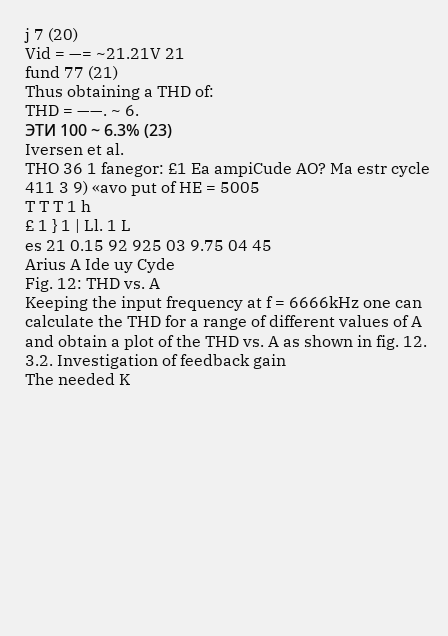j 7 (20)
Vid = —= ~21.21V 21
fund 77 (21)
Thus obtaining a THD of:
THD = ——. ~ 6.
ЭТИ 100 ~ 6.3% (23)
Iversen et al.
THO 36 1 fanegor: £1 Ea ampiCude AO? Ma estr cycle 411 3 9) «avo put of HE = 5005
T T T 1 h
£ 1 } 1 | Ll. 1 L
es 21 0.15 92 925 03 9.75 04 45
Arius A Ide uy Cyde
Fig. 12: THD vs. A
Keeping the input frequency at f = 6666kHz one can
calculate the THD for a range of different values of A
and obtain a plot of the THD vs. A as shown in fig. 12.
3.2. Investigation of feedback gain
The needed K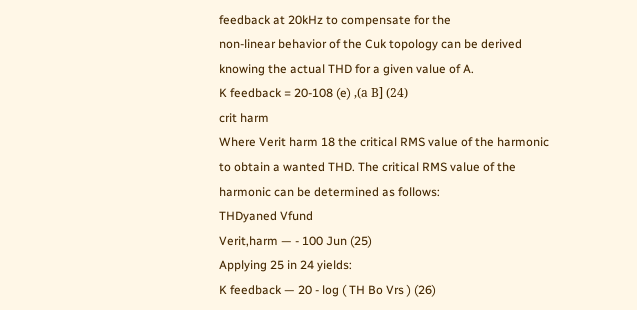feedback at 20kHz to compensate for the
non-linear behavior of the Cuk topology can be derived
knowing the actual THD for a given value of A.
K feedback = 20-108 (e) ‚(а В] (24)
crit harm
Where Verit harm 18 the critical RMS value of the harmonic
to obtain a wanted THD. The critical RMS value of the
harmonic can be determined as follows:
THDyaned Vfund
Verit,harm — - 100 Jun (25)
Applying 25 in 24 yields:
K feedback — 20 - log ( TH Bo Vrs ) (26)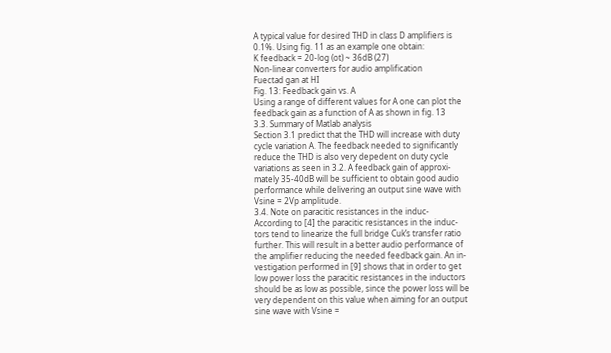A typical value for desired THD in class D amplifiers is
0.1%. Using fig. 11 as an example one obtain:
K feedback = 20-log (ot) ~ 36dB (27)
Non-linear converters for audio amplification
Fuectad gan at HI
Fig. 13: Feedback gain vs. A
Using a range of different values for A one can plot the
feedback gain as a function of A as shown in fig. 13
3.3. Summary of Matlab analysis
Section 3.1 predict that the THD will increase with duty
cycle variation A. The feedback needed to significantly
reduce the THD is also very depedent on duty cycle
variations as seen in 3.2. A feedback gain of approxi-
mately 35-40dB will be sufficient to obtain good audio
performance while delivering an output sine wave with
Vsine = 2Vp amplitude.
3.4. Note on paracitic resistances in the induc-
According to [4] the paracitic resistances in the induc-
tors tend to linearize the full bridge Cuk’s transfer ratio
further. This will result in a better audio performance of
the amplifier reducing the needed feedback gain. An in-
vestigation performed in [9] shows that in order to get
low power loss the paracitic resistances in the inductors
should be as low as possible, since the power loss will be
very dependent on this value when aiming for an output
sine wave with Vsine =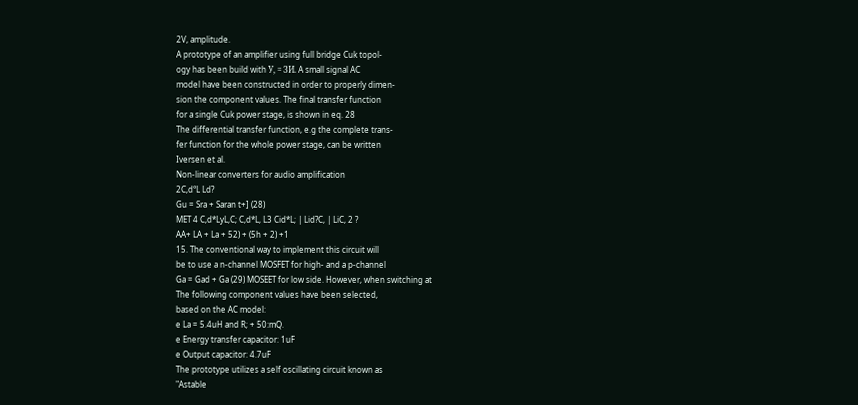2V, amplitude.
A prototype of an amplifier using full bridge Cuk topol-
ogy has been build with У, = ЗИ. A small signal AC
model have been constructed in order to properly dimen-
sion the component values. The final transfer function
for a single Cuk power stage, is shown in eq. 28
The differential transfer function, e.g the complete trans-
fer function for the whole power stage, can be written
Iversen et al.
Non-linear converters for audio amplification
2C,d°L Ld?
Gu = Sra + Saran t+] (28)
MET 4 C,d*LyL,C; C,d*L, L3 Cid*L; | Lid?C, | LiC, 2 ?
AA+ LA + La + 52) + (5h + 2) +1
15. The conventional way to implement this circuit will
be to use a n-channel MOSFET for high- and a p-channel
Ga = Gad + Ga (29) MOSEET for low side. However, when switching at
The following component values have been selected,
based on the AC model:
e La = 5.4uH and R; + 50:mQ.
e Energy transfer capacitor: 1uF
e Output capacitor: 4.7uF
The prototype utilizes a self oscillating circuit known as
"Astable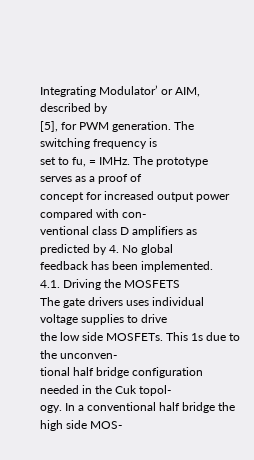Integrating Modulator’ or AIM, described by
[5], for PWM generation. The switching frequency is
set to fu, = IMHz. The prototype serves as a proof of
concept for increased output power compared with con-
ventional class D amplifiers as predicted by 4. No global
feedback has been implemented.
4.1. Driving the MOSFETS
The gate drivers uses individual voltage supplies to drive
the low side MOSFETs. This 1s due to the unconven-
tional half bridge configuration needed in the Cuk topol-
ogy. In a conventional half bridge the high side MOS-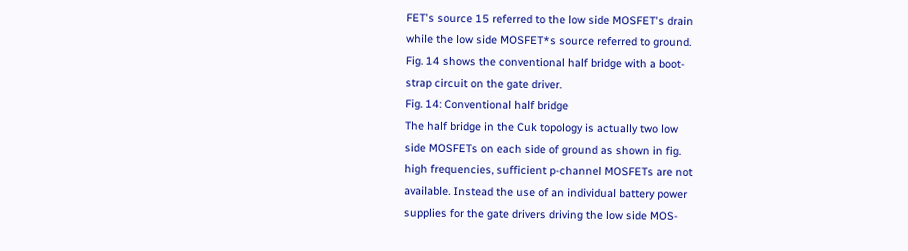FET's source 15 referred to the low side MOSFET's drain
while the low side MOSFET*s source referred to ground.
Fig. 14 shows the conventional half bridge with a boot-
strap circuit on the gate driver.
Fig. 14: Conventional half bridge
The half bridge in the Cuk topology is actually two low
side MOSFETs on each side of ground as shown in fig.
high frequencies, sufficient p-channel MOSFETs are not
available. Instead the use of an individual battery power
supplies for the gate drivers driving the low side MOS-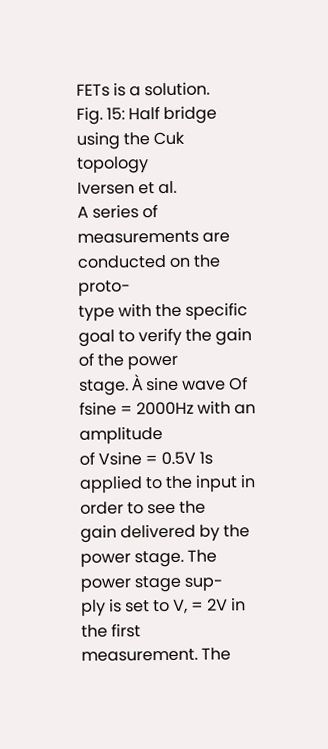FETs is a solution.
Fig. 15: Half bridge using the Cuk topology
Iversen et al.
A series of measurements are conducted on the proto-
type with the specific goal to verify the gain of the power
stage. À sine wave Of fsine = 2000Hz with an amplitude
of Vsine = 0.5V 1s applied to the input in order to see the
gain delivered by the power stage. The power stage sup-
ply is set to V, = 2V in the first measurement. The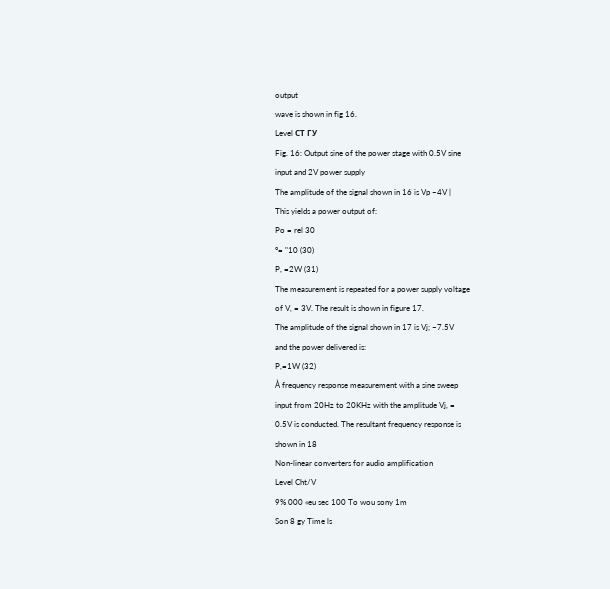output
wave is shown in fig 16.
Level СТ ГУ
Fig. 16: Output sine of the power stage with 0.5V sine
input and 2V power supply
The amplitude of the signal shown in 16 is Vp ~4V |
This yields a power output of:
Po = rel 30
°= "10 (30)
P, =2W (31)
The measurement is repeated for a power supply voltage
of V, = 3V. The result is shown in figure 17.
The amplitude of the signal shown in 17 is Vj; ~7.5V
and the power delivered is:
P,=1W (32)
À frequency response measurement with a sine sweep
input from 20Hz to 20KHz with the amplitude Vj, =
0.5V is conducted. The resultant frequency response is
shown in 18
Non-linear converters for audio amplification
Level Cht/V
9% 000 «eu sec 100 To wou sony 1m
Son 8 gy Time ls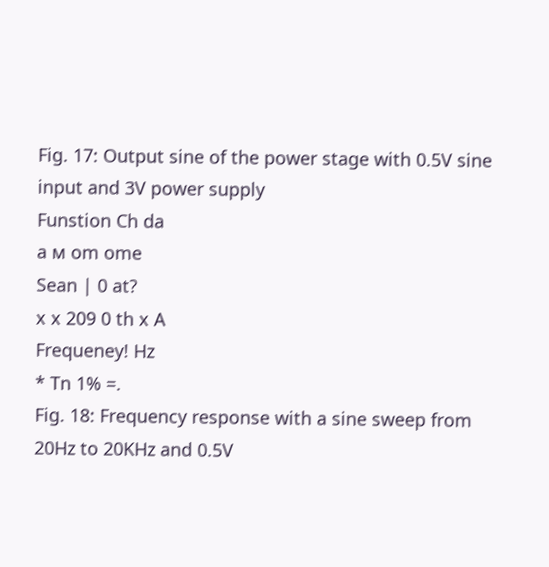Fig. 17: Output sine of the power stage with 0.5V sine
input and 3V power supply
Funstion Ch da
a м om ome
Sean | 0 at?
x x 209 0 th x A
Frequeney! Hz
* Tn 1% =.
Fig. 18: Frequency response with a sine sweep from
20Hz to 20KHz and 0.5V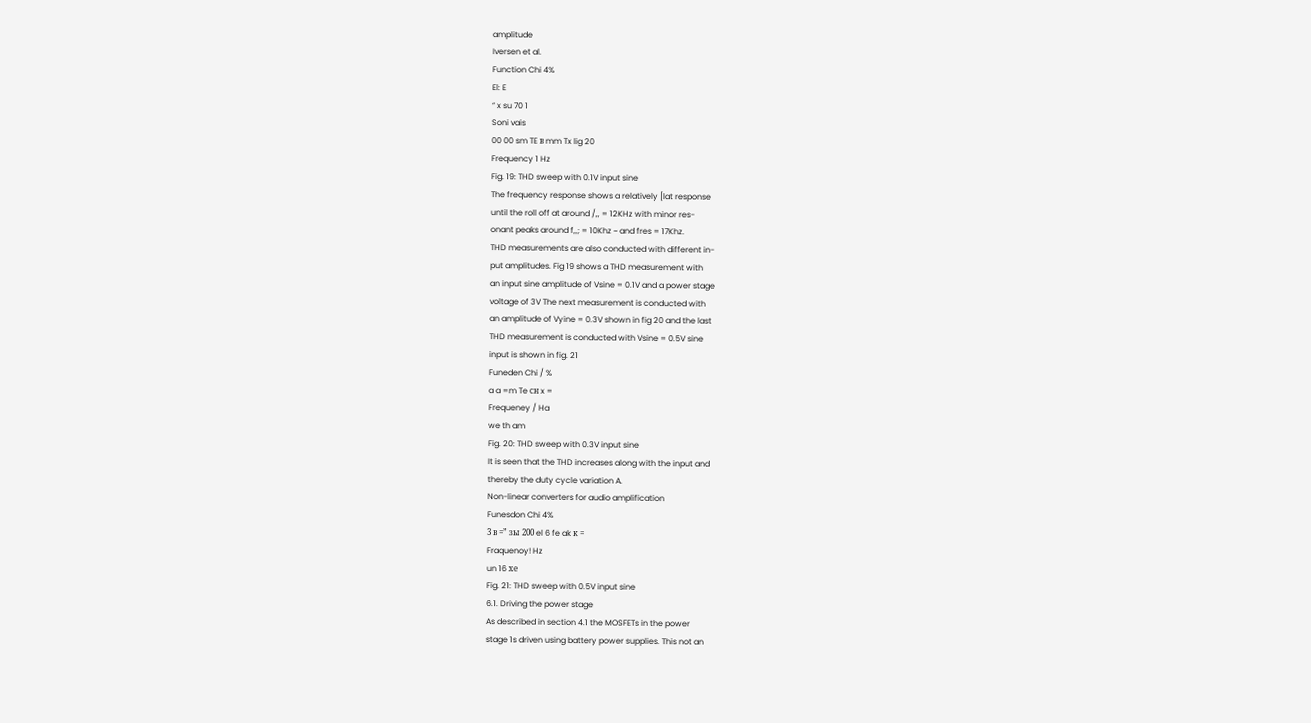amplitude
Iversen et al.
Function Chi 4%
El: E
“ x su 70 1
Soni vais
00 00 sm TE в mm Tx lig 20
Frequency 1 Hz
Fig. 19: THD sweep with 0.1V input sine
The frequency response shows a relatively [lat response
until the roll off at around /,, = 12KHz with minor res-
onant peaks around f,,; = 10Khz ~ and fres = 17Khz.
THD measurements are also conducted with different in-
put amplitudes. Fig 19 shows a THD measurement with
an input sine amplitude of Vsine = 0.1V and a power stage
voltage of 3V The next measurement is conducted with
an amplitude of Vyine = 0.3V shown in fig 20 and the last
THD measurement is conducted with Vsine = 0.5V sine
input is shown in fig. 21
Funeden Chi / %
a a =m Te сн x =
Frequeney / Ha
we th am
Fig. 20: THD sweep with 0.3V input sine
It is seen that the THD increases along with the input and
thereby the duty cycle variation A.
Non-linear converters for audio amplification
Funesdon Chi 4%
3 в =” зы 200 el 6 fe ak к =
Fraquenoy! Hz
un 16 хе
Fig. 21: THD sweep with 0.5V input sine
6.1. Driving the power stage
As described in section 4.1 the MOSFETs in the power
stage 1s driven using battery power supplies. This not an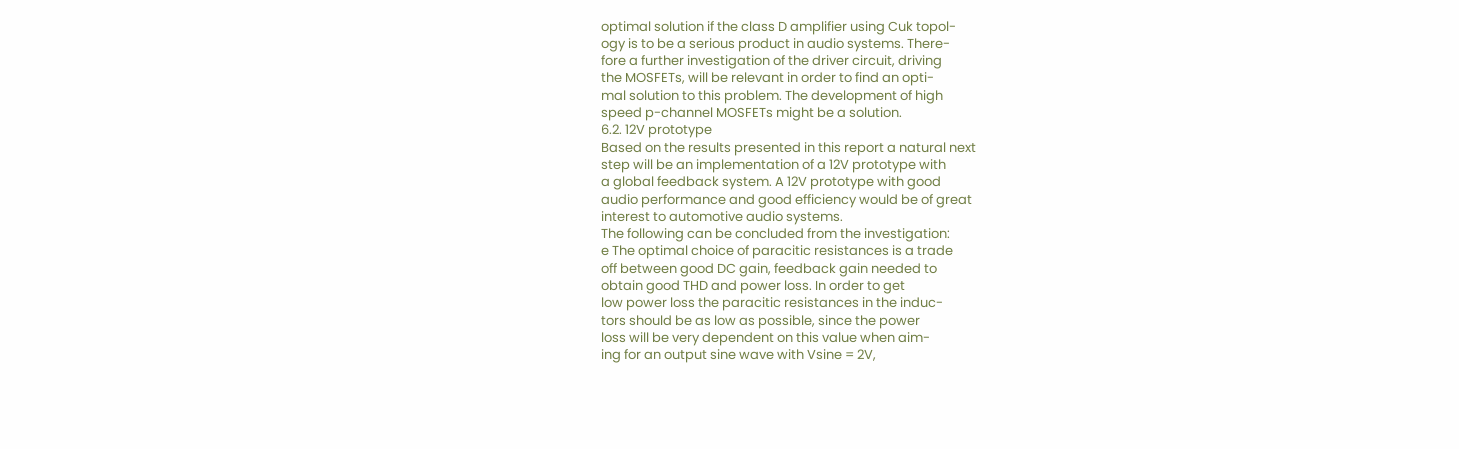optimal solution if the class D amplifier using Cuk topol-
ogy is to be a serious product in audio systems. There-
fore a further investigation of the driver circuit, driving
the MOSFETs, will be relevant in order to find an opti-
mal solution to this problem. The development of high
speed p-channel MOSFETs might be a solution.
6.2. 12V prototype
Based on the results presented in this report a natural next
step will be an implementation of a 12V prototype with
a global feedback system. A 12V prototype with good
audio performance and good efficiency would be of great
interest to automotive audio systems.
The following can be concluded from the investigation:
e The optimal choice of paracitic resistances is a trade
off between good DC gain, feedback gain needed to
obtain good THD and power loss. In order to get
low power loss the paracitic resistances in the induc-
tors should be as low as possible, since the power
loss will be very dependent on this value when aim-
ing for an output sine wave with Vsine = 2V,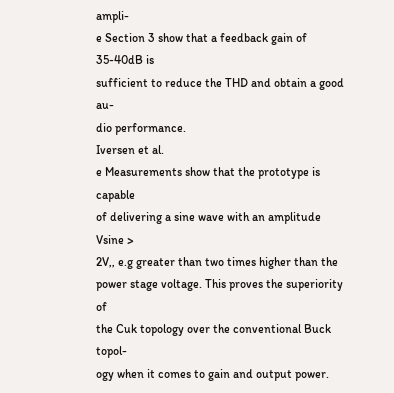ampli-
e Section 3 show that a feedback gain of 35-40dB is
sufficient to reduce the THD and obtain a good au-
dio performance.
Iversen et al.
e Measurements show that the prototype is capable
of delivering a sine wave with an amplitude Vsine >
2V,, e.g greater than two times higher than the
power stage voltage. This proves the superiority of
the Cuk topology over the conventional Buck topol-
ogy when it comes to gain and output power.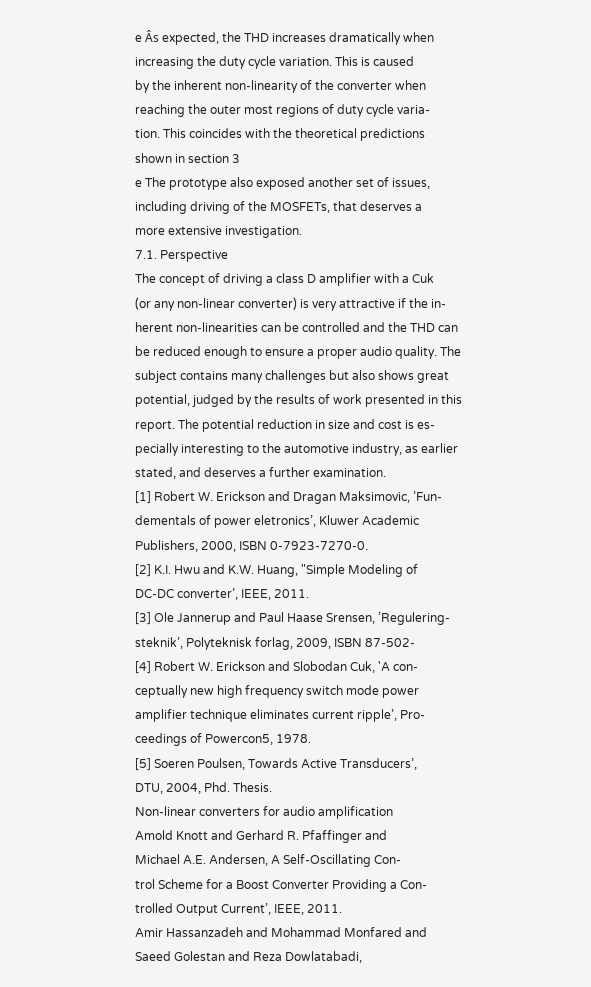e Âs expected, the THD increases dramatically when
increasing the duty cycle variation. This is caused
by the inherent non-linearity of the converter when
reaching the outer most regions of duty cycle varia-
tion. This coincides with the theoretical predictions
shown in section 3
e The prototype also exposed another set of issues,
including driving of the MOSFETs, that deserves a
more extensive investigation.
7.1. Perspective
The concept of driving a class D amplifier with a Cuk
(or any non-linear converter) is very attractive if the in-
herent non-linearities can be controlled and the THD can
be reduced enough to ensure a proper audio quality. The
subject contains many challenges but also shows great
potential, judged by the results of work presented in this
report. The potential reduction in size and cost is es-
pecially interesting to the automotive industry, as earlier
stated, and deserves a further examination.
[1] Robert W. Erickson and Dragan Maksimovic, ’Fun-
dementals of power eletronics’, Kluwer Academic
Publishers, 2000, ISBN 0-7923-7270-0.
[2] K.I. Hwu and K.W. Huang, "Simple Modeling of
DC-DC converter’, IEEE, 2011.
[3] Ole Jannerup and Paul Haase Srensen, ’Regulering-
steknik’, Polyteknisk forlag, 2009, ISBN 87-502-
[4] Robert W. Erickson and Slobodan Cuk, 'A con-
ceptually new high frequency switch mode power
amplifier technique eliminates current ripple’, Pro-
ceedings of Powercon5, 1978.
[5] Soeren Poulsen, Towards Active Transducers’,
DTU, 2004, Phd. Thesis.
Non-linear converters for audio amplification
Amold Knott and Gerhard R. Pfaffinger and
Michael A.E. Andersen, A Self-Oscillating Con-
trol Scheme for a Boost Converter Providing a Con-
trolled Output Current’, IEEE, 2011.
Amir Hassanzadeh and Mohammad Monfared and
Saeed Golestan and Reza Dowlatabadi,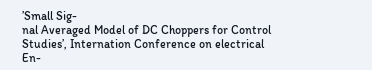’Small Sig-
nal Averaged Model of DC Choppers for Control
Studies’, Internation Conference on electrical En-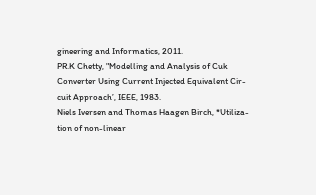gineering and Informatics, 2011.
PR.K Chetty, "Modelling and Analysis of Cuk
Converter Using Current Injected Equivalent Cir-
cuit Approach’, IEEE, 1983.
Niels Iversen and Thomas Haagen Birch, *Utiliza-
tion of non-linear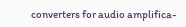converters for audio amplifica-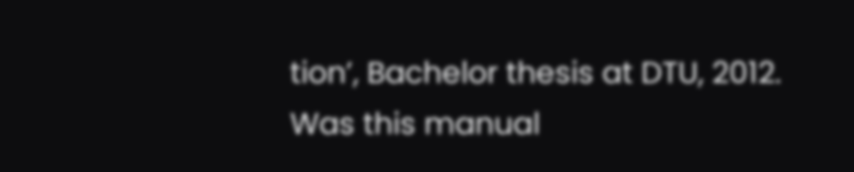tion’, Bachelor thesis at DTU, 2012.
Was this manual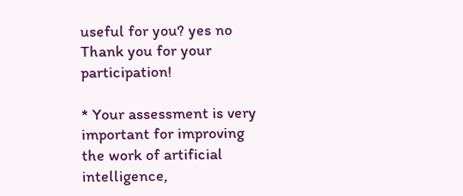useful for you? yes no
Thank you for your participation!

* Your assessment is very important for improving the work of artificial intelligence,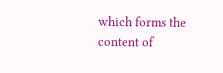which forms the content of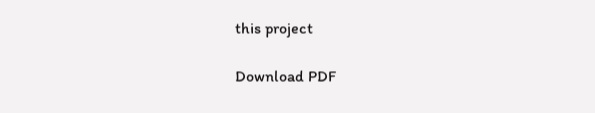this project

Download PDF